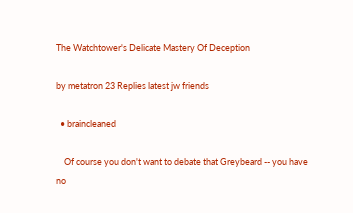The Watchtower's Delicate Mastery Of Deception

by metatron 23 Replies latest jw friends

  • braincleaned

    Of course you don't want to debate that Greybeard -- you have no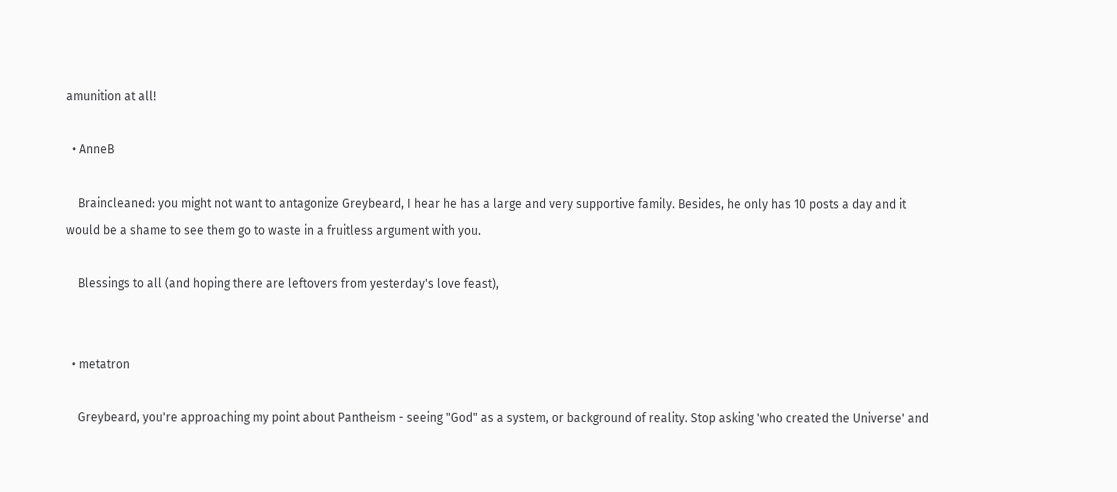amunition at all!

  • AnneB

    Braincleaned: you might not want to antagonize Greybeard, I hear he has a large and very supportive family. Besides, he only has 10 posts a day and it would be a shame to see them go to waste in a fruitless argument with you.

    Blessings to all (and hoping there are leftovers from yesterday's love feast),


  • metatron

    Greybeard, you're approaching my point about Pantheism - seeing "God" as a system, or background of reality. Stop asking 'who created the Universe' and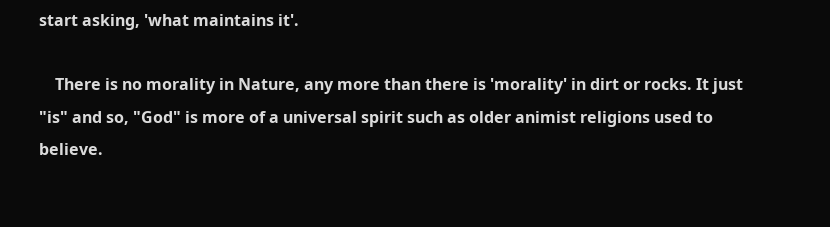start asking, 'what maintains it'.

    There is no morality in Nature, any more than there is 'morality' in dirt or rocks. It just "is" and so, "God" is more of a universal spirit such as older animist religions used to believe.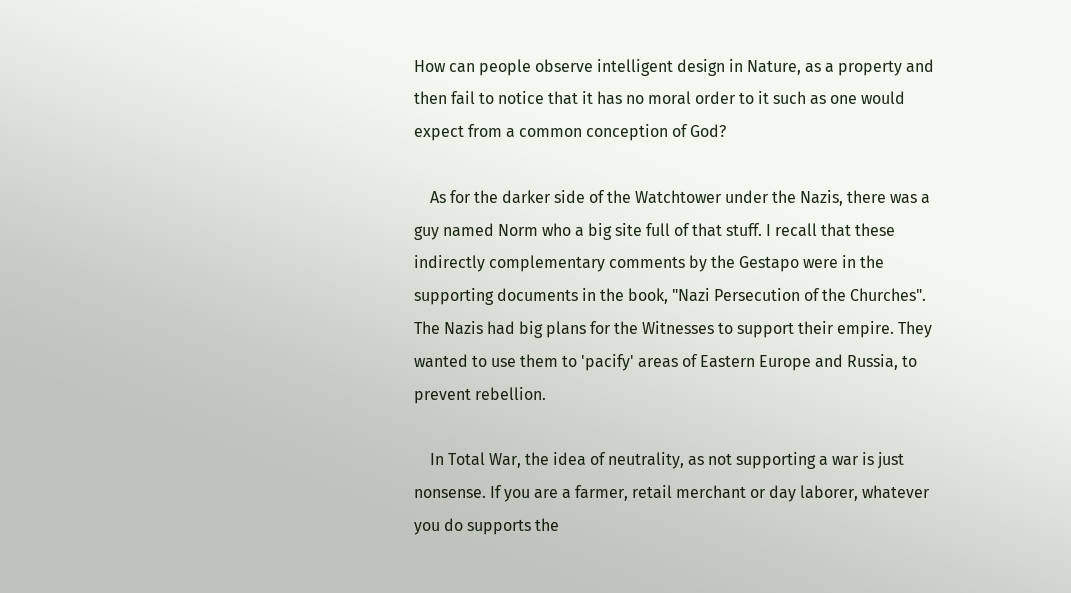How can people observe intelligent design in Nature, as a property and then fail to notice that it has no moral order to it such as one would expect from a common conception of God?

    As for the darker side of the Watchtower under the Nazis, there was a guy named Norm who a big site full of that stuff. I recall that these indirectly complementary comments by the Gestapo were in the supporting documents in the book, "Nazi Persecution of the Churches". The Nazis had big plans for the Witnesses to support their empire. They wanted to use them to 'pacify' areas of Eastern Europe and Russia, to prevent rebellion.

    In Total War, the idea of neutrality, as not supporting a war is just nonsense. If you are a farmer, retail merchant or day laborer, whatever you do supports the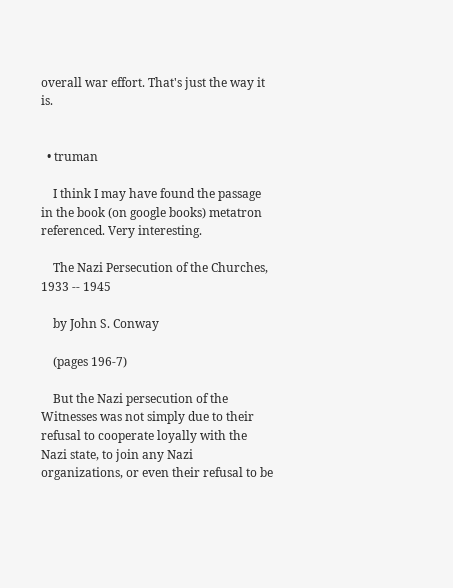overall war effort. That's just the way it is.


  • truman

    I think I may have found the passage in the book (on google books) metatron referenced. Very interesting.

    The Nazi Persecution of the Churches, 1933 -- 1945

    by John S. Conway

    (pages 196-7)

    But the Nazi persecution of the Witnesses was not simply due to their refusal to cooperate loyally with the Nazi state, to join any Nazi organizations, or even their refusal to be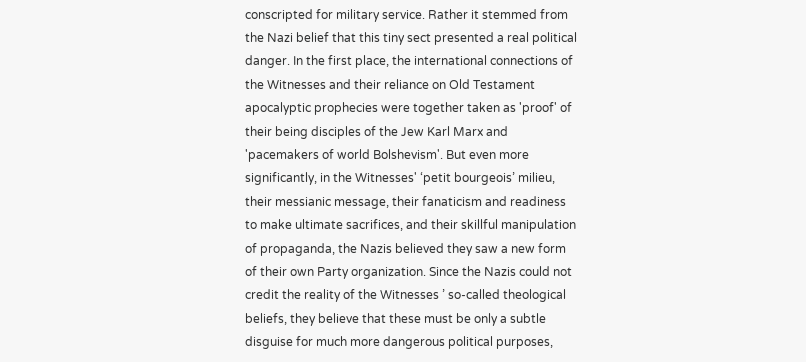conscripted for military service. Rather it stemmed from the Nazi belief that this tiny sect presented a real political danger. In the first place, the international connections of the Witnesses and their reliance on Old Testament apocalyptic prophecies were together taken as 'proof' of their being disciples of the Jew Karl Marx and 'pacemakers of world Bolshevism'. But even more significantly, in the Witnesses' ‘petit bourgeois’ milieu, their messianic message, their fanaticism and readiness to make ultimate sacrifices, and their skillful manipulation of propaganda, the Nazis believed they saw a new form of their own Party organization. Since the Nazis could not credit the reality of the Witnesses ’ so-called theological beliefs, they believe that these must be only a subtle disguise for much more dangerous political purposes,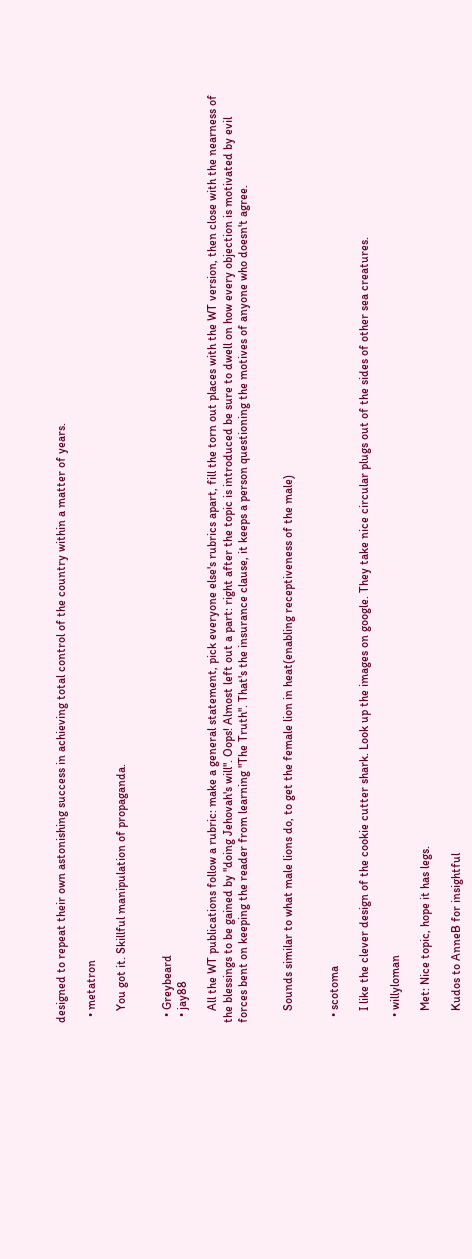designed to repeat their own astonishing success in achieving total control of the country within a matter of years.

  • metatron

    You got it. Skillful manipulation of propaganda.


  • Greybeard
  • jay88

    All the WT publications follow a rubric: make a general statement, pick everyone else's rubrics apart, fill the torn out places with the WT version, then close with the nearness of the blessings to be gained by "doing Jehovah's will". Oops! Almost left out a part: right after the topic is introduced be sure to dwell on how every objection is motivated by evil forces bent on keeping the reader from learning "The Truth". That's the insurance clause, it keeps a person questioning the motives of anyone who doesn't agree.


    Sounds similar to what male lions do, to get the female lion in heat(enabling receptiveness of the male)


  • scotoma

    I like the clever design of the cookie cutter shark. Look up the images on google. They take nice circular plugs out of the sides of other sea creatures.

  • willyloman

    Met: Nice topic, hope it has legs.

    Kudos to AnneB for insightful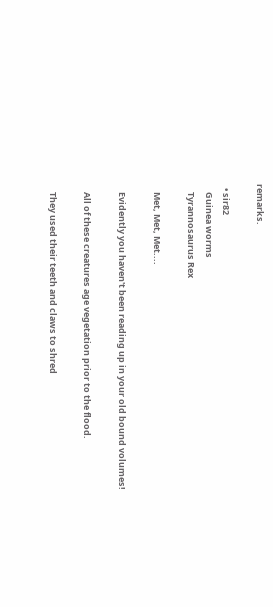remarks.

  • sir82
    Guinea worms
    Tyrannosaurus Rex

    Met, Met, Met....

    Evidently you haven't been reading up in your old bound volumes!

    All of these creatures age vegetation prior to the flood.

    They used their teeth and claws to shred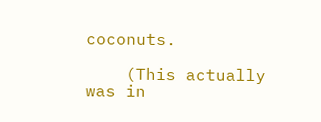coconuts.

    (This actually was in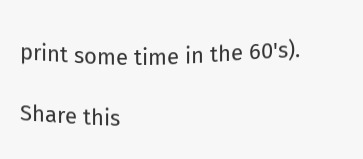print some time in the 60's).

Share this